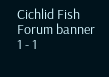Cichlid Fish Forum banner
1 - 1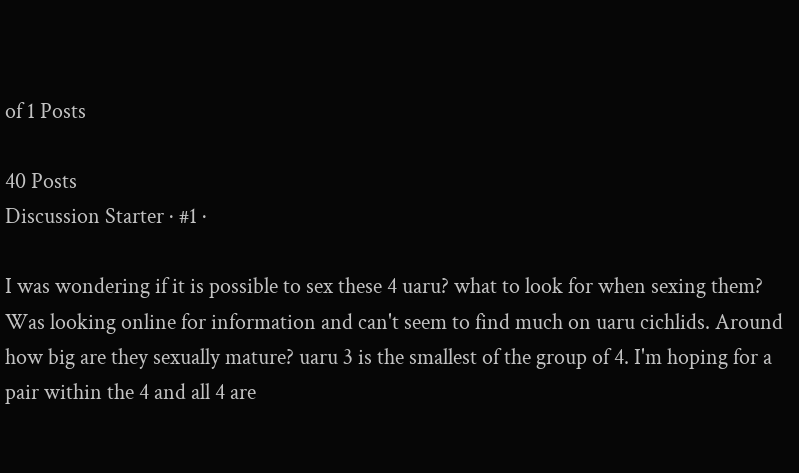of 1 Posts

40 Posts
Discussion Starter · #1 ·

I was wondering if it is possible to sex these 4 uaru? what to look for when sexing them? Was looking online for information and can't seem to find much on uaru cichlids. Around how big are they sexually mature? uaru 3 is the smallest of the group of 4. I'm hoping for a pair within the 4 and all 4 are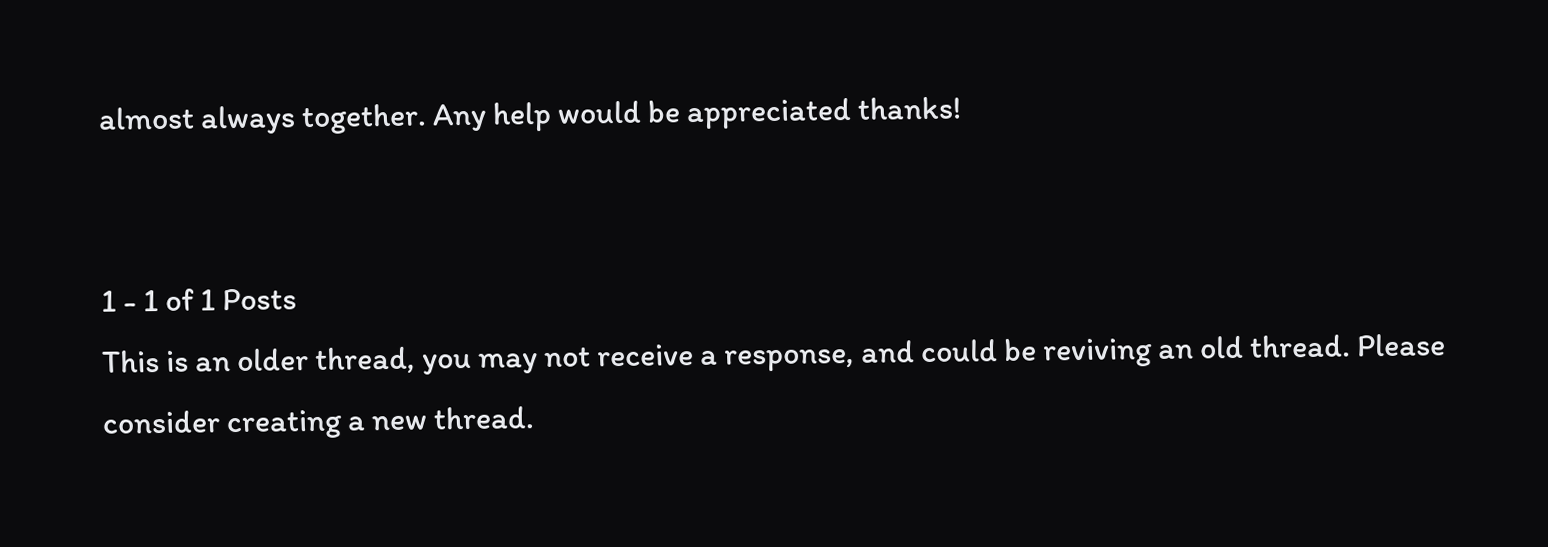almost always together. Any help would be appreciated thanks!


1 - 1 of 1 Posts
This is an older thread, you may not receive a response, and could be reviving an old thread. Please consider creating a new thread.